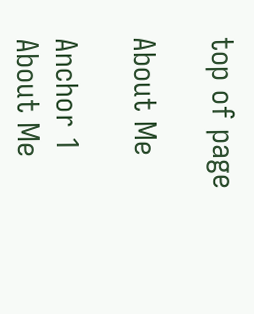top of page

About Me

Anchor 1
About Me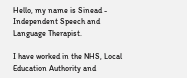Hello, my name is Sinead - Independent Speech and Language Therapist.

I have worked in the NHS, Local Education Authority and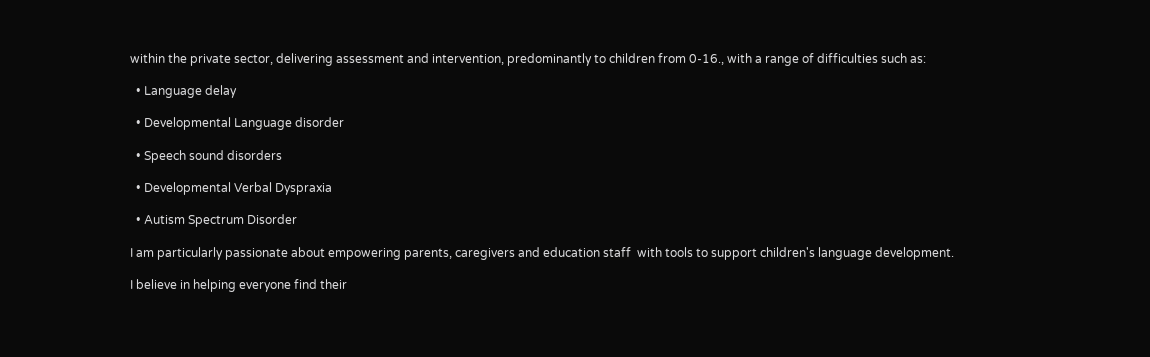within the private sector, delivering assessment and intervention, predominantly to children from 0-16., with a range of difficulties such as:

  • Language delay

  • Developmental Language disorder

  • Speech sound disorders

  • Developmental Verbal Dyspraxia

  • Autism Spectrum Disorder

I am particularly passionate about empowering parents, caregivers and education staff  with tools to support children's language development.

I believe in helping everyone find their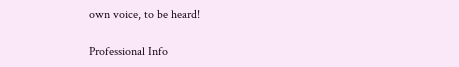own voice, to be heard!

Professional Info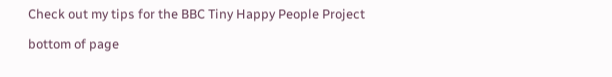Check out my tips for the BBC Tiny Happy People Project

bottom of page